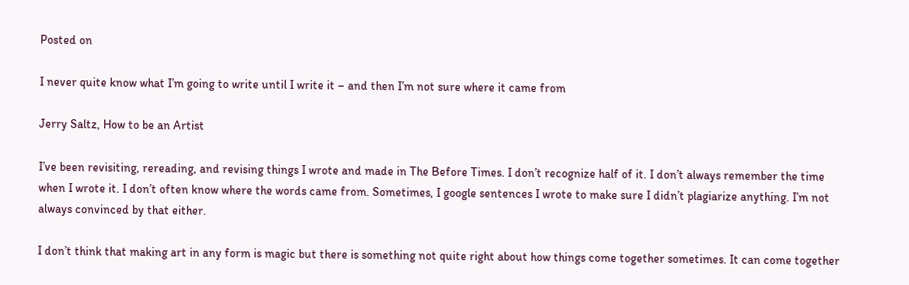Posted on

I never quite know what I’m going to write until I write it – and then I’m not sure where it came from

Jerry Saltz, How to be an Artist

I’ve been revisiting, rereading, and revising things I wrote and made in The Before Times. I don’t recognize half of it. I don’t always remember the time when I wrote it. I don’t often know where the words came from. Sometimes, I google sentences I wrote to make sure I didn’t plagiarize anything. I’m not always convinced by that either.

I don’t think that making art in any form is magic but there is something not quite right about how things come together sometimes. It can come together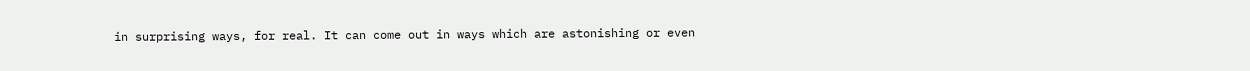in surprising ways, for real. It can come out in ways which are astonishing or even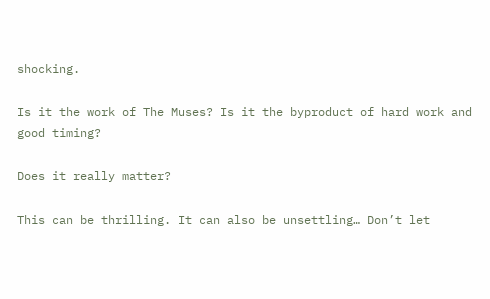shocking.

Is it the work of The Muses? Is it the byproduct of hard work and good timing?

Does it really matter?

This can be thrilling. It can also be unsettling… Don’t let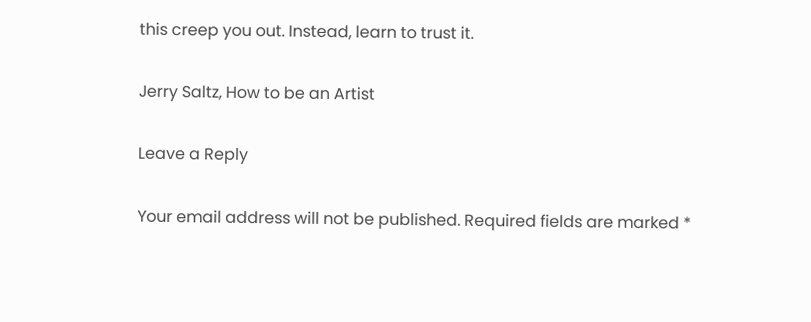this creep you out. Instead, learn to trust it.

Jerry Saltz, How to be an Artist

Leave a Reply

Your email address will not be published. Required fields are marked *